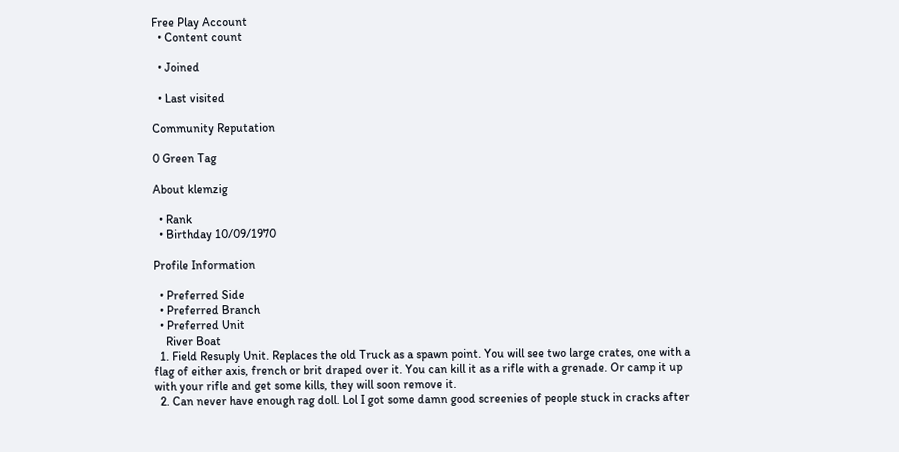Free Play Account
  • Content count

  • Joined

  • Last visited

Community Reputation

0 Green Tag

About klemzig

  • Rank
  • Birthday 10/09/1970

Profile Information

  • Preferred Side
  • Preferred Branch
  • Preferred Unit
    River Boat
  1. Field Resuply Unit. Replaces the old Truck as a spawn point. You will see two large crates, one with a flag of either axis, french or brit draped over it. You can kill it as a rifle with a grenade. Or camp it up with your rifle and get some kills, they will soon remove it.
  2. Can never have enough rag doll. Lol I got some damn good screenies of people stuck in cracks after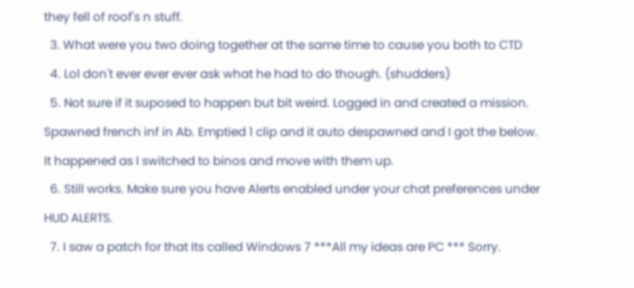they fell of roof's n stuff.
  3. What were you two doing together at the same time to cause you both to CTD
  4. Lol don't ever ever ever ask what he had to do though. (shudders)
  5. Not sure if it suposed to happen but bit weird. Logged in and created a mission. Spawned french inf in Ab. Emptied 1 clip and it auto despawned and I got the below. It happened as I switched to binos and move with them up.
  6. Still works. Make sure you have Alerts enabled under your chat preferences under HUD ALERTS.
  7. I saw a patch for that Its called Windows 7 ***All my ideas are PC *** Sorry.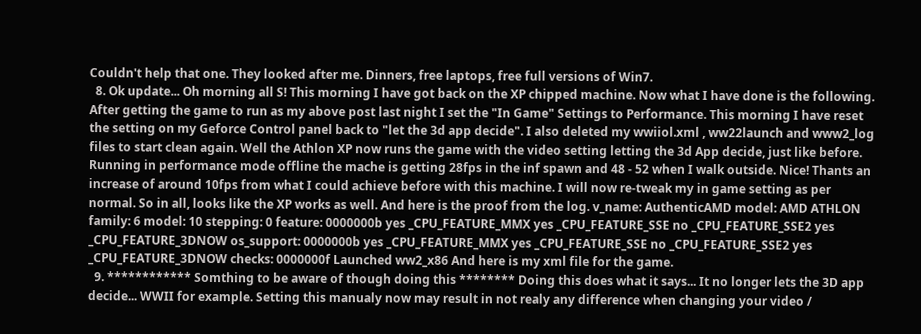Couldn't help that one. They looked after me. Dinners, free laptops, free full versions of Win7.
  8. Ok update... Oh morning all S! This morning I have got back on the XP chipped machine. Now what I have done is the following. After getting the game to run as my above post last night I set the "In Game" Settings to Performance. This morning I have reset the setting on my Geforce Control panel back to "let the 3d app decide". I also deleted my wwiiol.xml , ww22launch and www2_log files to start clean again. Well the Athlon XP now runs the game with the video setting letting the 3d App decide, just like before. Running in performance mode offline the mache is getting 28fps in the inf spawn and 48 - 52 when I walk outside. Nice! Thants an increase of around 10fps from what I could achieve before with this machine. I will now re-tweak my in game setting as per normal. So in all, looks like the XP works as well. And here is the proof from the log. v_name: AuthenticAMD model: AMD ATHLON family: 6 model: 10 stepping: 0 feature: 0000000b yes _CPU_FEATURE_MMX yes _CPU_FEATURE_SSE no _CPU_FEATURE_SSE2 yes _CPU_FEATURE_3DNOW os_support: 0000000b yes _CPU_FEATURE_MMX yes _CPU_FEATURE_SSE no _CPU_FEATURE_SSE2 yes _CPU_FEATURE_3DNOW checks: 0000000f Launched ww2_x86 And here is my xml file for the game.
  9. ************ Somthing to be aware of though doing this ******** Doing this does what it says... It no longer lets the 3D app decide... WWII for example. Setting this manualy now may result in not realy any difference when changing your video /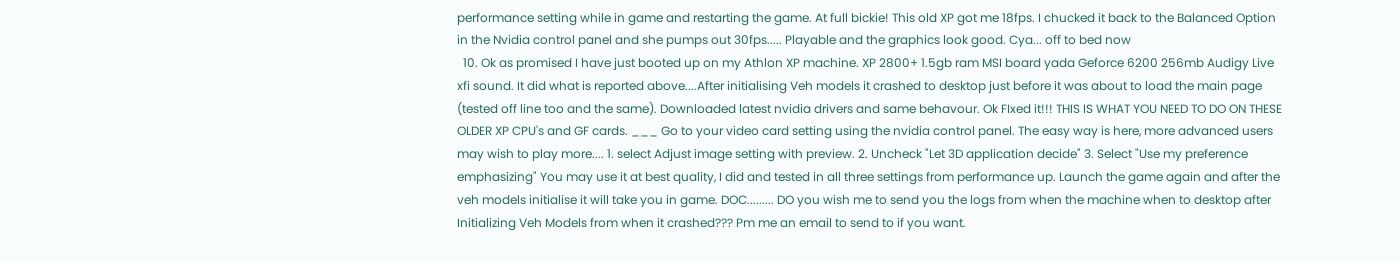performance setting while in game and restarting the game. At full bickie! This old XP got me 18fps. I chucked it back to the Balanced Option in the Nvidia control panel and she pumps out 30fps..... Playable and the graphics look good. Cya... off to bed now
  10. Ok as promised I have just booted up on my Athlon XP machine. XP 2800+ 1.5gb ram MSI board yada Geforce 6200 256mb Audigy Live xfi sound. It did what is reported above....After initialising Veh models it crashed to desktop just before it was about to load the main page (tested off line too and the same). Downloaded latest nvidia drivers and same behavour. Ok FIxed it!!! THIS IS WHAT YOU NEED TO DO ON THESE OLDER XP CPU's and GF cards. ___ Go to your video card setting using the nvidia control panel. The easy way is here, more advanced users may wish to play more.... 1. select Adjust image setting with preview. 2. Uncheck "Let 3D application decide" 3. Select "Use my preference emphasizing" You may use it at best quality, I did and tested in all three settings from performance up. Launch the game again and after the veh models initialise it will take you in game. DOC......... DO you wish me to send you the logs from when the machine when to desktop after Initializing Veh Models from when it crashed??? Pm me an email to send to if you want.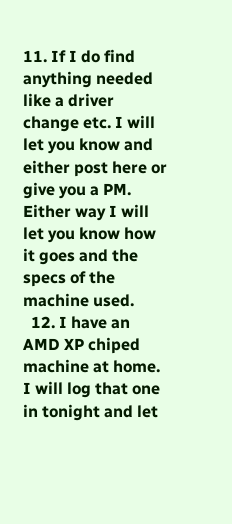11. If I do find anything needed like a driver change etc. I will let you know and either post here or give you a PM. Either way I will let you know how it goes and the specs of the machine used.
  12. I have an AMD XP chiped machine at home. I will log that one in tonight and let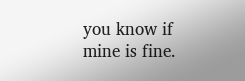you know if mine is fine.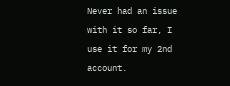Never had an issue with it so far, I use it for my 2nd account.